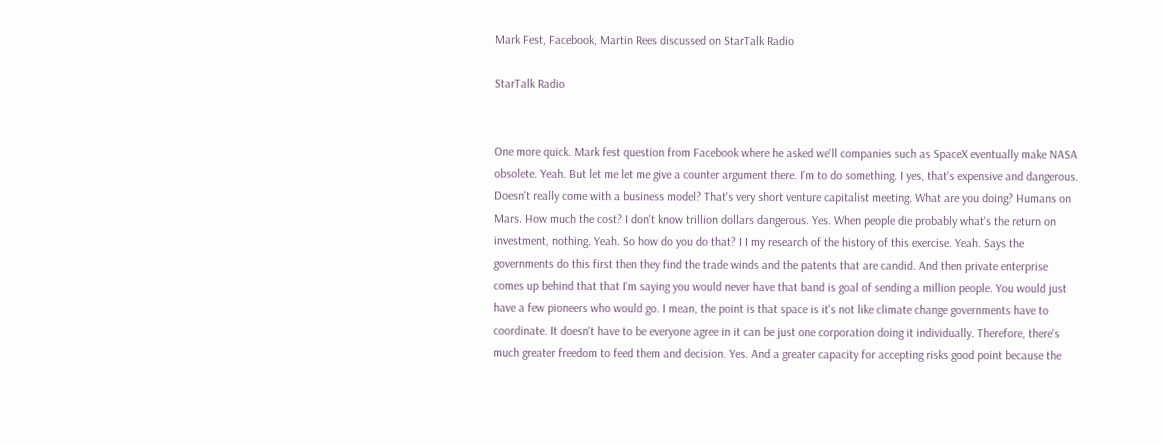Mark Fest, Facebook, Martin Rees discussed on StarTalk Radio

StarTalk Radio


One more quick. Mark fest question from Facebook where he asked we'll companies such as SpaceX eventually make NASA obsolete. Yeah. But let me let me give a counter argument there. I'm to do something. I yes, that's expensive and dangerous. Doesn't really come with a business model? That's very short venture capitalist meeting. What are you doing? Humans on Mars. How much the cost? I don't know trillion dollars dangerous. Yes. When people die probably what's the return on investment, nothing. Yeah. So how do you do that? I I my research of the history of this exercise. Yeah. Says the governments do this first then they find the trade winds and the patents that are candid. And then private enterprise comes up behind that that I'm saying you would never have that band is goal of sending a million people. You would just have a few pioneers who would go. I mean, the point is that space is it's not like climate change governments have to coordinate. It doesn't have to be everyone agree in it can be just one corporation doing it individually. Therefore, there's much greater freedom to feed them and decision. Yes. And a greater capacity for accepting risks good point because the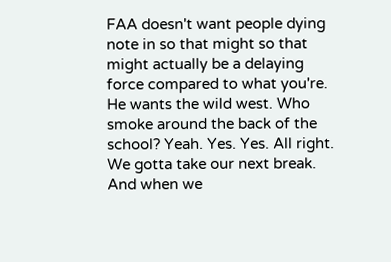FAA doesn't want people dying note in so that might so that might actually be a delaying force compared to what you're. He wants the wild west. Who smoke around the back of the school? Yeah. Yes. Yes. All right. We gotta take our next break. And when we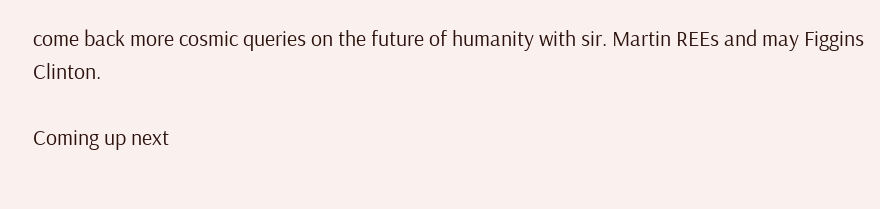come back more cosmic queries on the future of humanity with sir. Martin REEs and may Figgins Clinton.

Coming up next